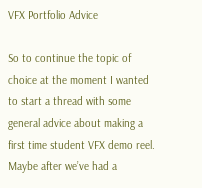VFX Portfolio Advice

So to continue the topic of choice at the moment I wanted to start a thread with some general advice about making a first time student VFX demo reel. Maybe after we’ve had a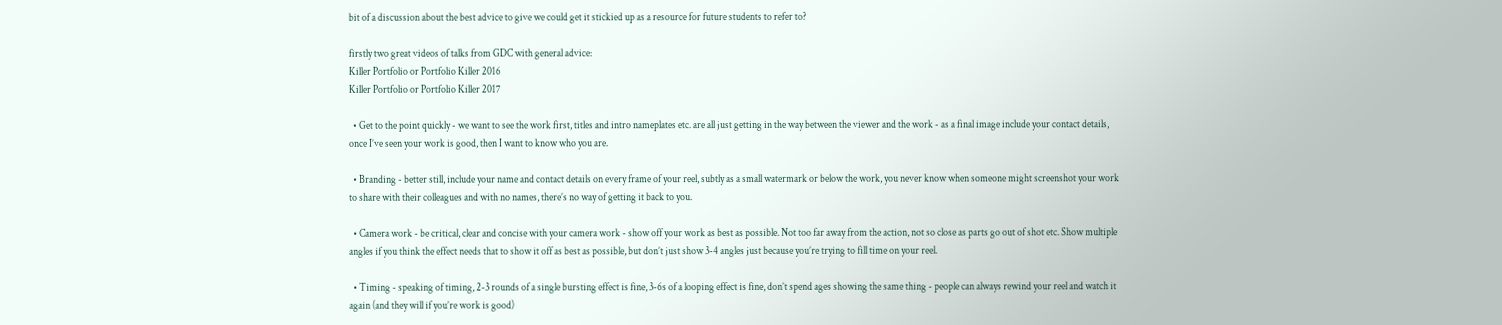bit of a discussion about the best advice to give we could get it stickied up as a resource for future students to refer to?

firstly two great videos of talks from GDC with general advice:
Killer Portfolio or Portfolio Killer 2016
Killer Portfolio or Portfolio Killer 2017

  • Get to the point quickly - we want to see the work first, titles and intro nameplates etc. are all just getting in the way between the viewer and the work - as a final image include your contact details, once I’ve seen your work is good, then I want to know who you are.

  • Branding - better still, include your name and contact details on every frame of your reel, subtly as a small watermark or below the work, you never know when someone might screenshot your work to share with their colleagues and with no names, there’s no way of getting it back to you.

  • Camera work - be critical, clear and concise with your camera work - show off your work as best as possible. Not too far away from the action, not so close as parts go out of shot etc. Show multiple angles if you think the effect needs that to show it off as best as possible, but don’t just show 3-4 angles just because you’re trying to fill time on your reel.

  • Timing - speaking of timing, 2-3 rounds of a single bursting effect is fine, 3-6s of a looping effect is fine, don’t spend ages showing the same thing - people can always rewind your reel and watch it again (and they will if you’re work is good)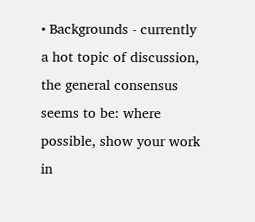• Backgrounds - currently a hot topic of discussion, the general consensus seems to be: where possible, show your work in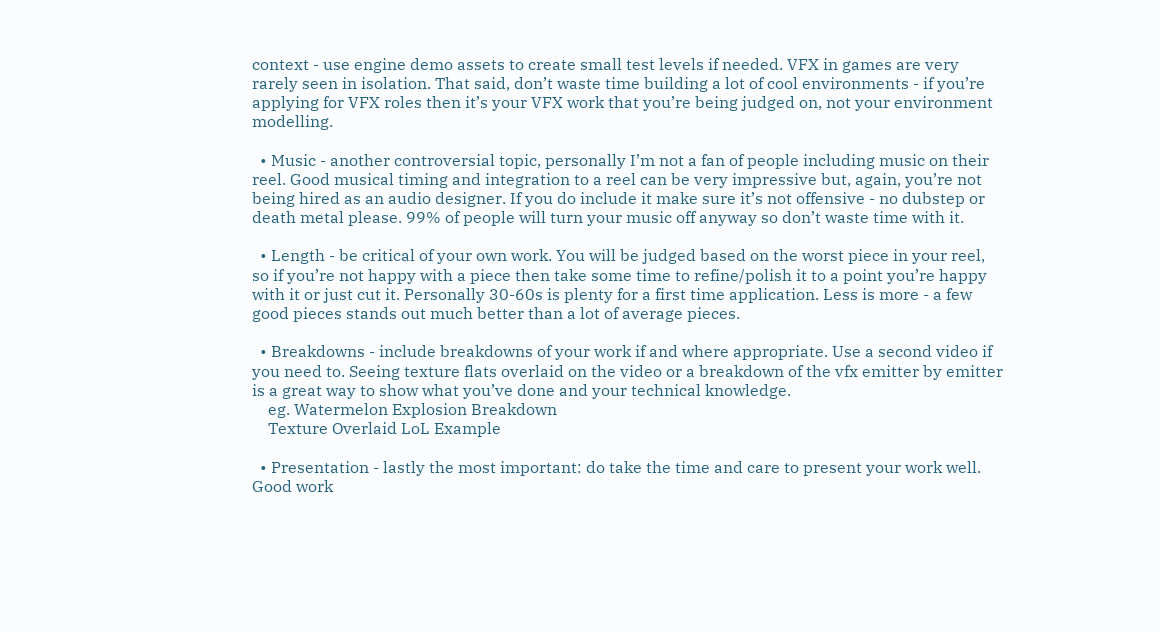context - use engine demo assets to create small test levels if needed. VFX in games are very rarely seen in isolation. That said, don’t waste time building a lot of cool environments - if you’re applying for VFX roles then it’s your VFX work that you’re being judged on, not your environment modelling.

  • Music - another controversial topic, personally I’m not a fan of people including music on their reel. Good musical timing and integration to a reel can be very impressive but, again, you’re not being hired as an audio designer. If you do include it make sure it’s not offensive - no dubstep or death metal please. 99% of people will turn your music off anyway so don’t waste time with it.

  • Length - be critical of your own work. You will be judged based on the worst piece in your reel, so if you’re not happy with a piece then take some time to refine/polish it to a point you’re happy with it or just cut it. Personally 30-60s is plenty for a first time application. Less is more - a few good pieces stands out much better than a lot of average pieces.

  • Breakdowns - include breakdowns of your work if and where appropriate. Use a second video if you need to. Seeing texture flats overlaid on the video or a breakdown of the vfx emitter by emitter is a great way to show what you’ve done and your technical knowledge.
    eg. Watermelon Explosion Breakdown
    Texture Overlaid LoL Example

  • Presentation - lastly the most important: do take the time and care to present your work well. Good work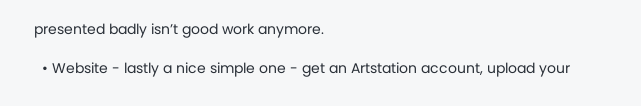presented badly isn’t good work anymore.

  • Website - lastly a nice simple one - get an Artstation account, upload your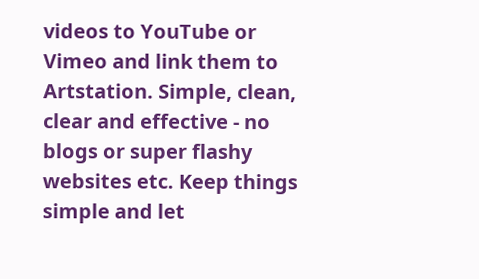videos to YouTube or Vimeo and link them to Artstation. Simple, clean, clear and effective - no blogs or super flashy websites etc. Keep things simple and let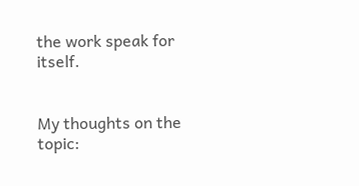the work speak for itself.


My thoughts on the topic: